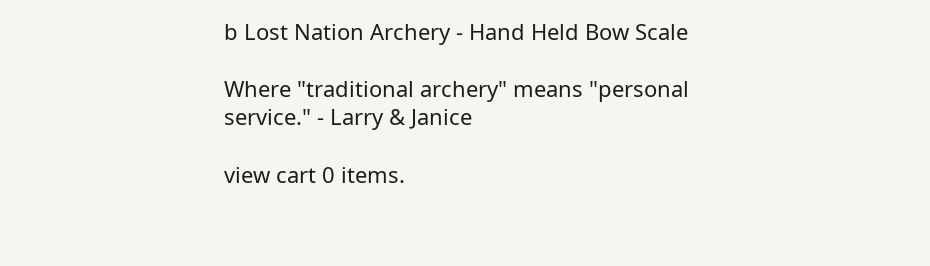b Lost Nation Archery - Hand Held Bow Scale

Where "traditional archery" means "personal service." - Larry & Janice

view cart 0 items.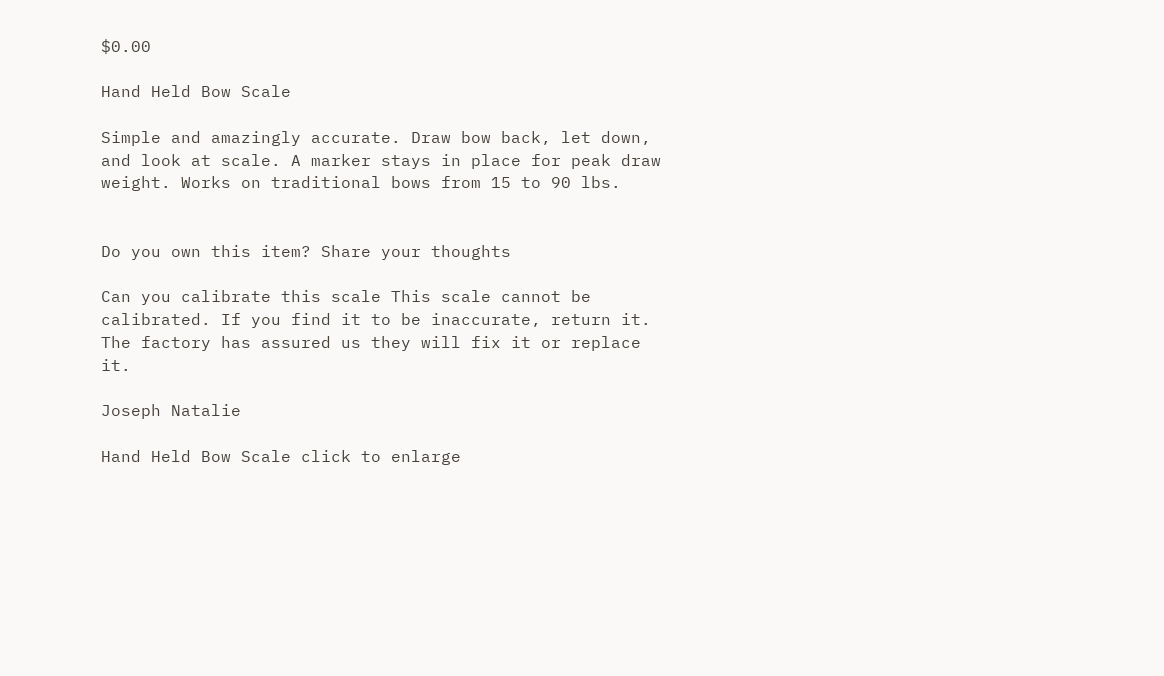$0.00

Hand Held Bow Scale

Simple and amazingly accurate. Draw bow back, let down, and look at scale. A marker stays in place for peak draw weight. Works on traditional bows from 15 to 90 lbs.


Do you own this item? Share your thoughts

Can you calibrate this scale This scale cannot be calibrated. If you find it to be inaccurate, return it. The factory has assured us they will fix it or replace it.

Joseph Natalie

Hand Held Bow Scale click to enlarge